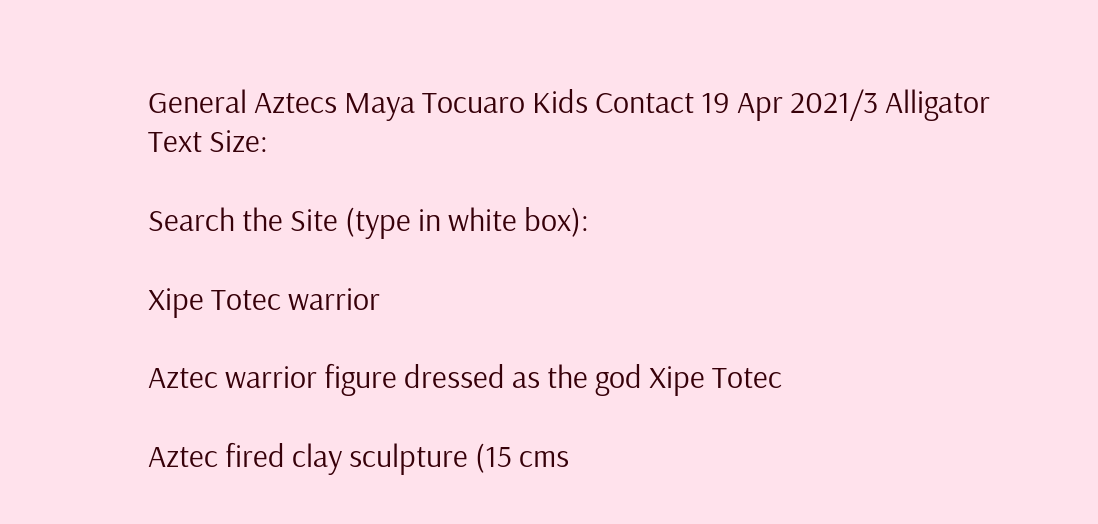General Aztecs Maya Tocuaro Kids Contact 19 Apr 2021/3 Alligator
Text Size:

Search the Site (type in white box):

Xipe Totec warrior

Aztec warrior figure dressed as the god Xipe Totec

Aztec fired clay sculpture (15 cms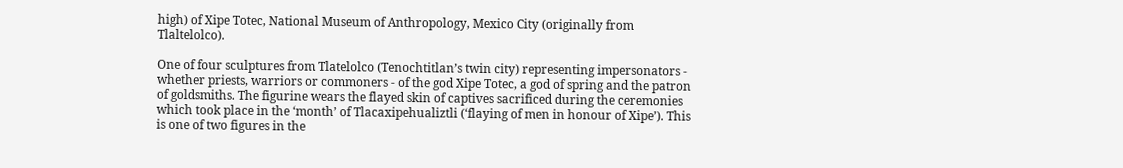high) of Xipe Totec, National Museum of Anthropology, Mexico City (originally from Tlaltelolco).

One of four sculptures from Tlatelolco (Tenochtitlan’s twin city) representing impersonators - whether priests, warriors or commoners - of the god Xipe Totec, a god of spring and the patron of goldsmiths. The figurine wears the flayed skin of captives sacrificed during the ceremonies which took place in the ‘month’ of Tlacaxipehualiztli (‘flaying of men in honour of Xipe’). This is one of two figures in the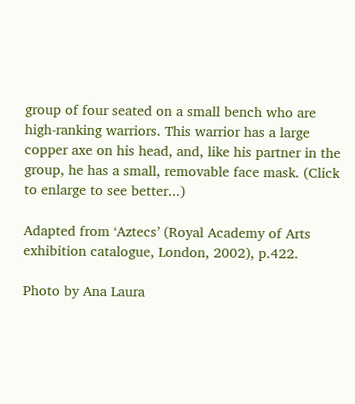group of four seated on a small bench who are high-ranking warriors. This warrior has a large copper axe on his head, and, like his partner in the group, he has a small, removable face mask. (Click to enlarge to see better...)

Adapted from ‘Aztecs’ (Royal Academy of Arts exhibition catalogue, London, 2002), p.422.

Photo by Ana Laura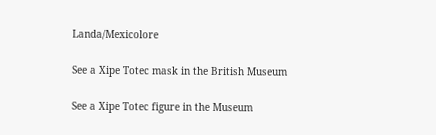Landa/Mexicolore

See a Xipe Totec mask in the British Museum

See a Xipe Totec figure in the Museum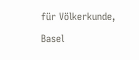für Völkerkunde, Basel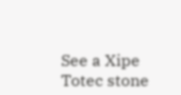See a Xipe Totec stone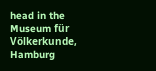head in the Museum für Völkerkunde, Hamburg